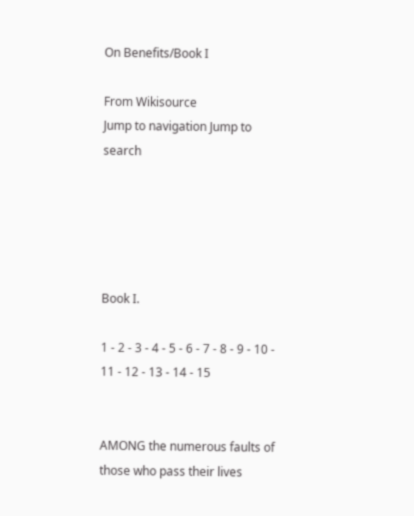On Benefits/Book I

From Wikisource
Jump to navigation Jump to search





Book I.

1 - 2 - 3 - 4 - 5 - 6 - 7 - 8 - 9 - 10 - 11 - 12 - 13 - 14 - 15


AMONG the numerous faults of those who pass their lives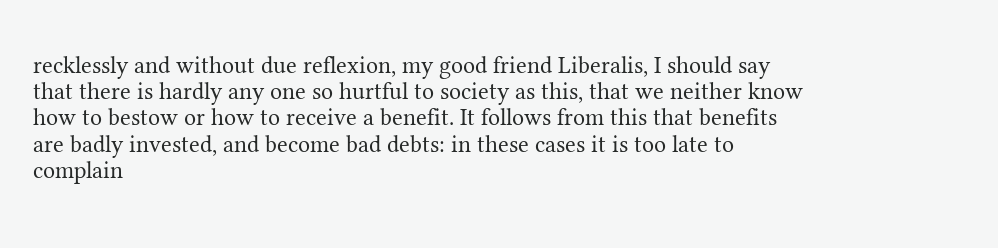recklessly and without due reflexion, my good friend Liberalis, I should say that there is hardly any one so hurtful to society as this, that we neither know how to bestow or how to receive a benefit. It follows from this that benefits are badly invested, and become bad debts: in these cases it is too late to complain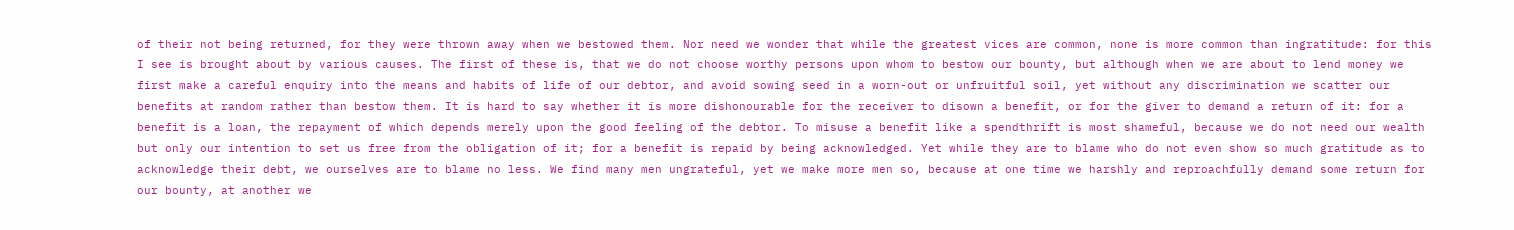of their not being returned, for they were thrown away when we bestowed them. Nor need we wonder that while the greatest vices are common, none is more common than ingratitude: for this I see is brought about by various causes. The first of these is, that we do not choose worthy persons upon whom to bestow our bounty, but although when we are about to lend money we first make a careful enquiry into the means and habits of life of our debtor, and avoid sowing seed in a worn-out or unfruitful soil, yet without any discrimination we scatter our benefits at random rather than bestow them. It is hard to say whether it is more dishonourable for the receiver to disown a benefit, or for the giver to demand a return of it: for a benefit is a loan, the repayment of which depends merely upon the good feeling of the debtor. To misuse a benefit like a spendthrift is most shameful, because we do not need our wealth but only our intention to set us free from the obligation of it; for a benefit is repaid by being acknowledged. Yet while they are to blame who do not even show so much gratitude as to acknowledge their debt, we ourselves are to blame no less. We find many men ungrateful, yet we make more men so, because at one time we harshly and reproachfully demand some return for our bounty, at another we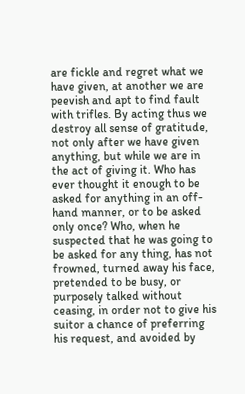are fickle and regret what we have given, at another we are peevish and apt to find fault with trifles. By acting thus we destroy all sense of gratitude, not only after we have given anything, but while we are in the act of giving it. Who has ever thought it enough to be asked for anything in an off-hand manner, or to be asked only once? Who, when he suspected that he was going to be asked for any thing, has not frowned, turned away his face, pretended to be busy, or purposely talked without ceasing, in order not to give his suitor a chance of preferring his request, and avoided by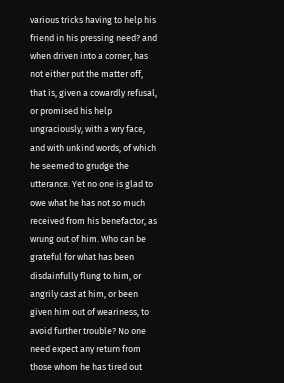various tricks having to help his friend in his pressing need? and when driven into a corner, has not either put the matter off, that is, given a cowardly refusal, or promised his help ungraciously, with a wry face, and with unkind words, of which he seemed to grudge the utterance. Yet no one is glad to owe what he has not so much received from his benefactor, as wrung out of him. Who can be grateful for what has been disdainfully flung to him, or angrily cast at him, or been given him out of weariness, to avoid further trouble? No one need expect any return from those whom he has tired out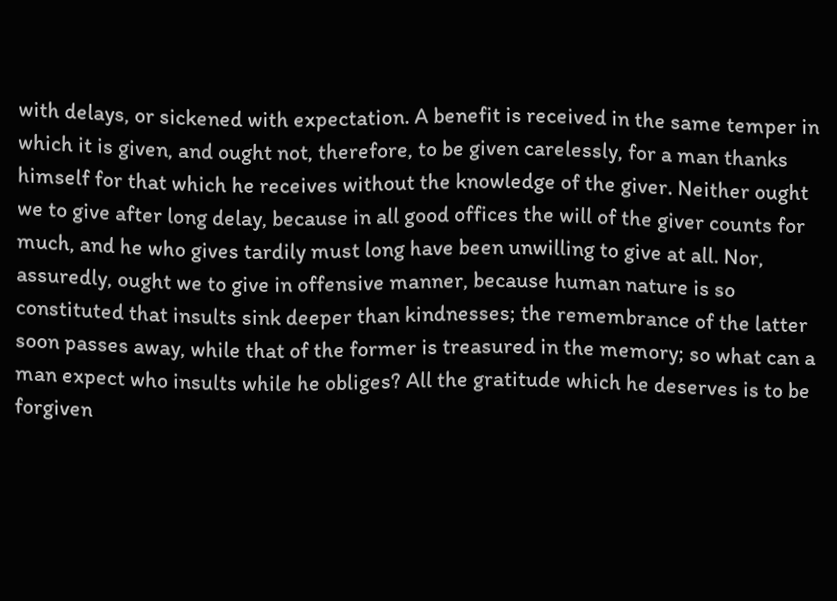with delays, or sickened with expectation. A benefit is received in the same temper in which it is given, and ought not, therefore, to be given carelessly, for a man thanks himself for that which he receives without the knowledge of the giver. Neither ought we to give after long delay, because in all good offices the will of the giver counts for much, and he who gives tardily must long have been unwilling to give at all. Nor, assuredly, ought we to give in offensive manner, because human nature is so constituted that insults sink deeper than kindnesses; the remembrance of the latter soon passes away, while that of the former is treasured in the memory; so what can a man expect who insults while he obliges? All the gratitude which he deserves is to be forgiven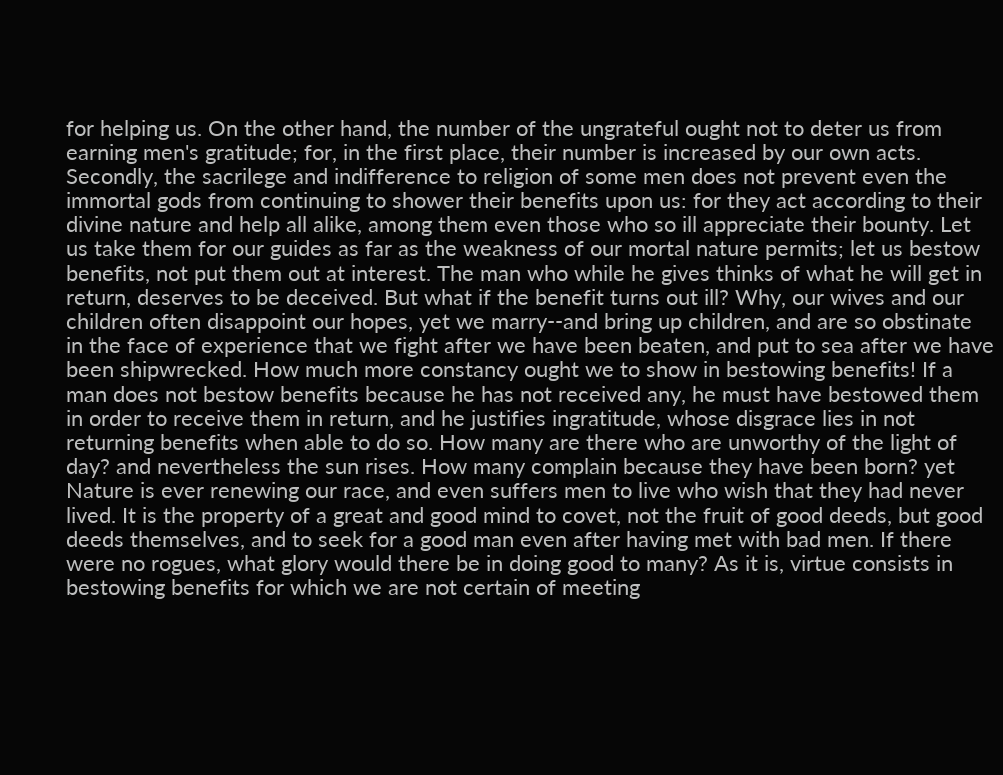for helping us. On the other hand, the number of the ungrateful ought not to deter us from earning men's gratitude; for, in the first place, their number is increased by our own acts. Secondly, the sacrilege and indifference to religion of some men does not prevent even the immortal gods from continuing to shower their benefits upon us: for they act according to their divine nature and help all alike, among them even those who so ill appreciate their bounty. Let us take them for our guides as far as the weakness of our mortal nature permits; let us bestow benefits, not put them out at interest. The man who while he gives thinks of what he will get in return, deserves to be deceived. But what if the benefit turns out ill? Why, our wives and our children often disappoint our hopes, yet we marry--and bring up children, and are so obstinate in the face of experience that we fight after we have been beaten, and put to sea after we have been shipwrecked. How much more constancy ought we to show in bestowing benefits! If a man does not bestow benefits because he has not received any, he must have bestowed them in order to receive them in return, and he justifies ingratitude, whose disgrace lies in not returning benefits when able to do so. How many are there who are unworthy of the light of day? and nevertheless the sun rises. How many complain because they have been born? yet Nature is ever renewing our race, and even suffers men to live who wish that they had never lived. It is the property of a great and good mind to covet, not the fruit of good deeds, but good deeds themselves, and to seek for a good man even after having met with bad men. If there were no rogues, what glory would there be in doing good to many? As it is, virtue consists in bestowing benefits for which we are not certain of meeting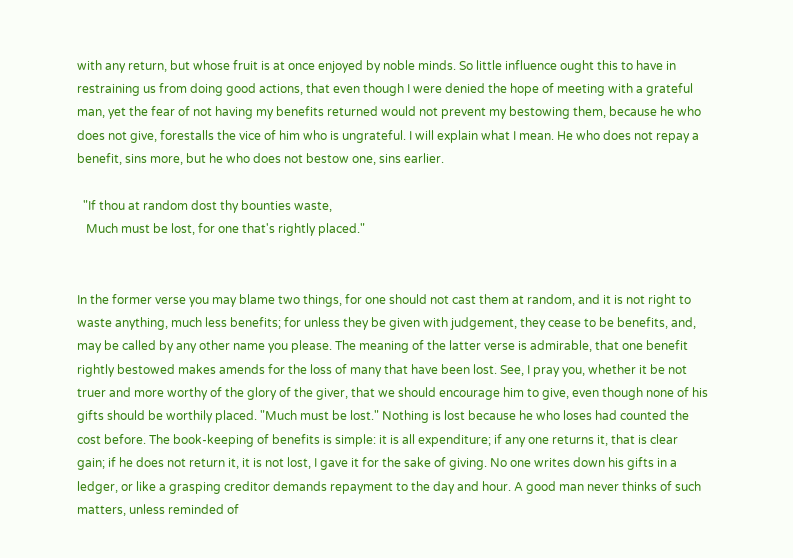with any return, but whose fruit is at once enjoyed by noble minds. So little influence ought this to have in restraining us from doing good actions, that even though I were denied the hope of meeting with a grateful man, yet the fear of not having my benefits returned would not prevent my bestowing them, because he who does not give, forestalls the vice of him who is ungrateful. I will explain what I mean. He who does not repay a benefit, sins more, but he who does not bestow one, sins earlier.

  "If thou at random dost thy bounties waste,
   Much must be lost, for one that's rightly placed."


In the former verse you may blame two things, for one should not cast them at random, and it is not right to waste anything, much less benefits; for unless they be given with judgement, they cease to be benefits, and, may be called by any other name you please. The meaning of the latter verse is admirable, that one benefit rightly bestowed makes amends for the loss of many that have been lost. See, I pray you, whether it be not truer and more worthy of the glory of the giver, that we should encourage him to give, even though none of his gifts should be worthily placed. "Much must be lost." Nothing is lost because he who loses had counted the cost before. The book-keeping of benefits is simple: it is all expenditure; if any one returns it, that is clear gain; if he does not return it, it is not lost, I gave it for the sake of giving. No one writes down his gifts in a ledger, or like a grasping creditor demands repayment to the day and hour. A good man never thinks of such matters, unless reminded of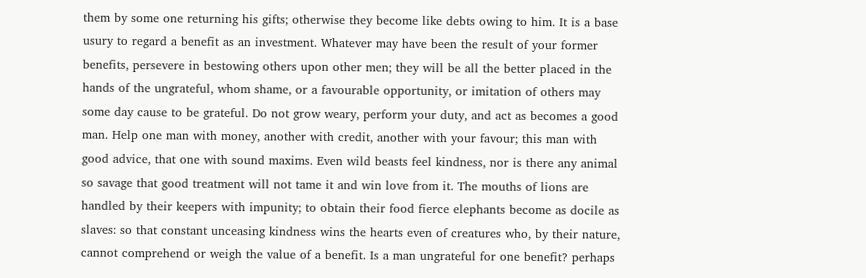them by some one returning his gifts; otherwise they become like debts owing to him. It is a base usury to regard a benefit as an investment. Whatever may have been the result of your former benefits, persevere in bestowing others upon other men; they will be all the better placed in the hands of the ungrateful, whom shame, or a favourable opportunity, or imitation of others may some day cause to be grateful. Do not grow weary, perform your duty, and act as becomes a good man. Help one man with money, another with credit, another with your favour; this man with good advice, that one with sound maxims. Even wild beasts feel kindness, nor is there any animal so savage that good treatment will not tame it and win love from it. The mouths of lions are handled by their keepers with impunity; to obtain their food fierce elephants become as docile as slaves: so that constant unceasing kindness wins the hearts even of creatures who, by their nature, cannot comprehend or weigh the value of a benefit. Is a man ungrateful for one benefit? perhaps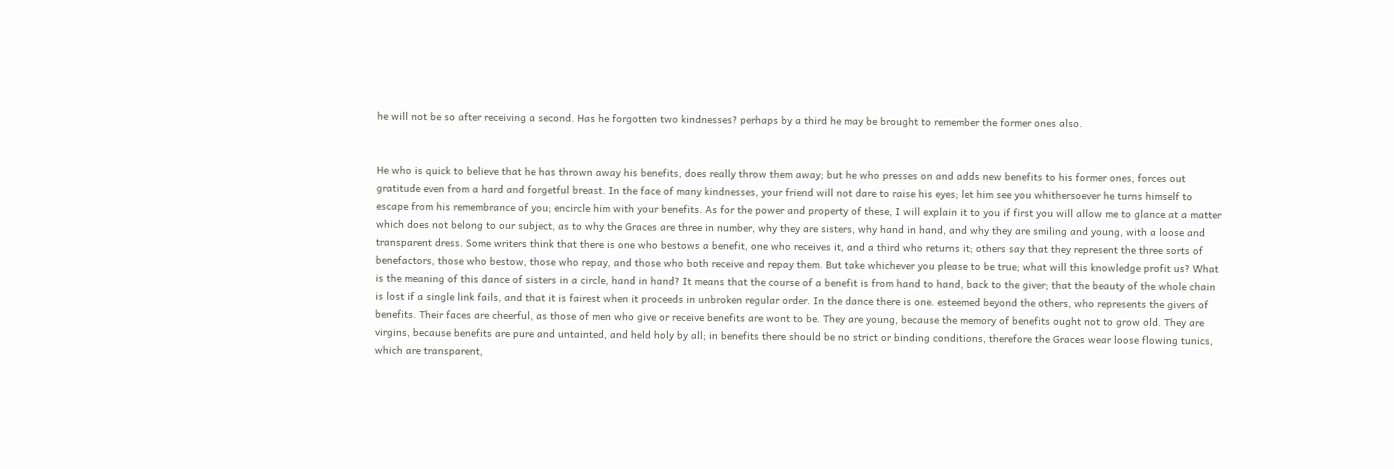he will not be so after receiving a second. Has he forgotten two kindnesses? perhaps by a third he may be brought to remember the former ones also.


He who is quick to believe that he has thrown away his benefits, does really throw them away; but he who presses on and adds new benefits to his former ones, forces out gratitude even from a hard and forgetful breast. In the face of many kindnesses, your friend will not dare to raise his eyes; let him see you whithersoever he turns himself to escape from his remembrance of you; encircle him with your benefits. As for the power and property of these, I will explain it to you if first you will allow me to glance at a matter which does not belong to our subject, as to why the Graces are three in number, why they are sisters, why hand in hand, and why they are smiling and young, with a loose and transparent dress. Some writers think that there is one who bestows a benefit, one who receives it, and a third who returns it; others say that they represent the three sorts of benefactors, those who bestow, those who repay, and those who both receive and repay them. But take whichever you please to be true; what will this knowledge profit us? What is the meaning of this dance of sisters in a circle, hand in hand? It means that the course of a benefit is from hand to hand, back to the giver; that the beauty of the whole chain is lost if a single link fails, and that it is fairest when it proceeds in unbroken regular order. In the dance there is one. esteemed beyond the others, who represents the givers of benefits. Their faces are cheerful, as those of men who give or receive benefits are wont to be. They are young, because the memory of benefits ought not to grow old. They are virgins, because benefits are pure and untainted, and held holy by all; in benefits there should be no strict or binding conditions, therefore the Graces wear loose flowing tunics, which are transparent,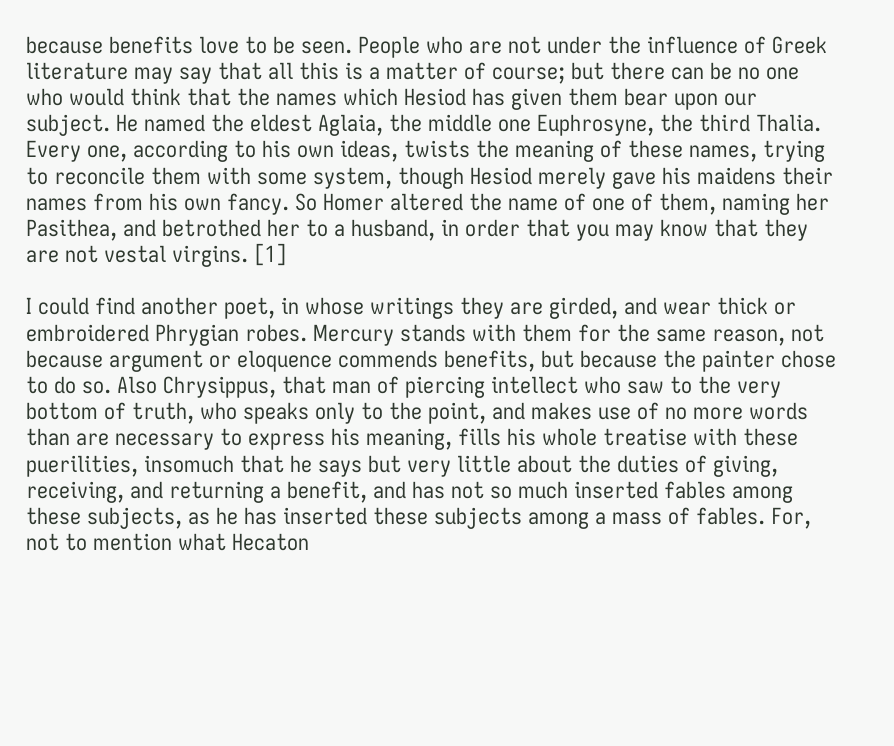because benefits love to be seen. People who are not under the influence of Greek literature may say that all this is a matter of course; but there can be no one who would think that the names which Hesiod has given them bear upon our subject. He named the eldest Aglaia, the middle one Euphrosyne, the third Thalia. Every one, according to his own ideas, twists the meaning of these names, trying to reconcile them with some system, though Hesiod merely gave his maidens their names from his own fancy. So Homer altered the name of one of them, naming her Pasithea, and betrothed her to a husband, in order that you may know that they are not vestal virgins. [1]

I could find another poet, in whose writings they are girded, and wear thick or embroidered Phrygian robes. Mercury stands with them for the same reason, not because argument or eloquence commends benefits, but because the painter chose to do so. Also Chrysippus, that man of piercing intellect who saw to the very bottom of truth, who speaks only to the point, and makes use of no more words than are necessary to express his meaning, fills his whole treatise with these puerilities, insomuch that he says but very little about the duties of giving, receiving, and returning a benefit, and has not so much inserted fables among these subjects, as he has inserted these subjects among a mass of fables. For, not to mention what Hecaton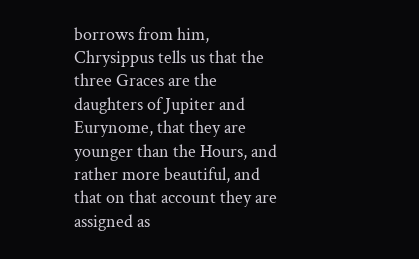borrows from him, Chrysippus tells us that the three Graces are the daughters of Jupiter and Eurynome, that they are younger than the Hours, and rather more beautiful, and that on that account they are assigned as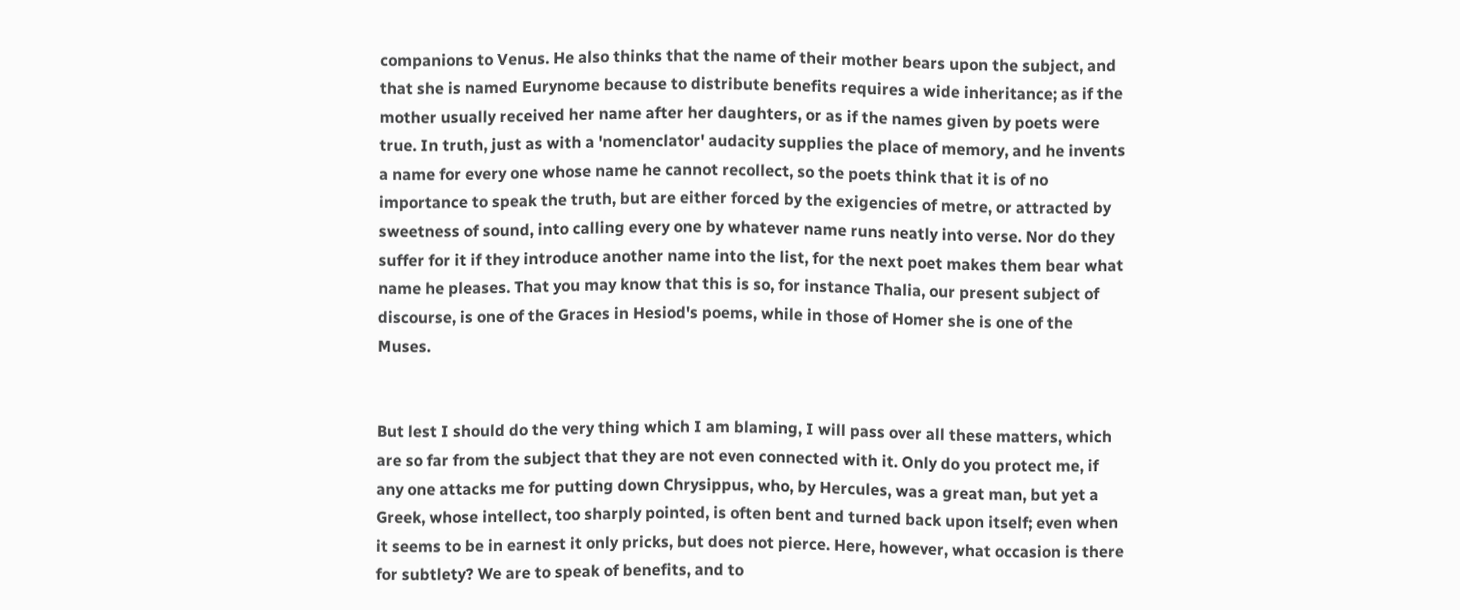companions to Venus. He also thinks that the name of their mother bears upon the subject, and that she is named Eurynome because to distribute benefits requires a wide inheritance; as if the mother usually received her name after her daughters, or as if the names given by poets were true. In truth, just as with a 'nomenclator' audacity supplies the place of memory, and he invents a name for every one whose name he cannot recollect, so the poets think that it is of no importance to speak the truth, but are either forced by the exigencies of metre, or attracted by sweetness of sound, into calling every one by whatever name runs neatly into verse. Nor do they suffer for it if they introduce another name into the list, for the next poet makes them bear what name he pleases. That you may know that this is so, for instance Thalia, our present subject of discourse, is one of the Graces in Hesiod's poems, while in those of Homer she is one of the Muses.


But lest I should do the very thing which I am blaming, I will pass over all these matters, which are so far from the subject that they are not even connected with it. Only do you protect me, if any one attacks me for putting down Chrysippus, who, by Hercules, was a great man, but yet a Greek, whose intellect, too sharply pointed, is often bent and turned back upon itself; even when it seems to be in earnest it only pricks, but does not pierce. Here, however, what occasion is there for subtlety? We are to speak of benefits, and to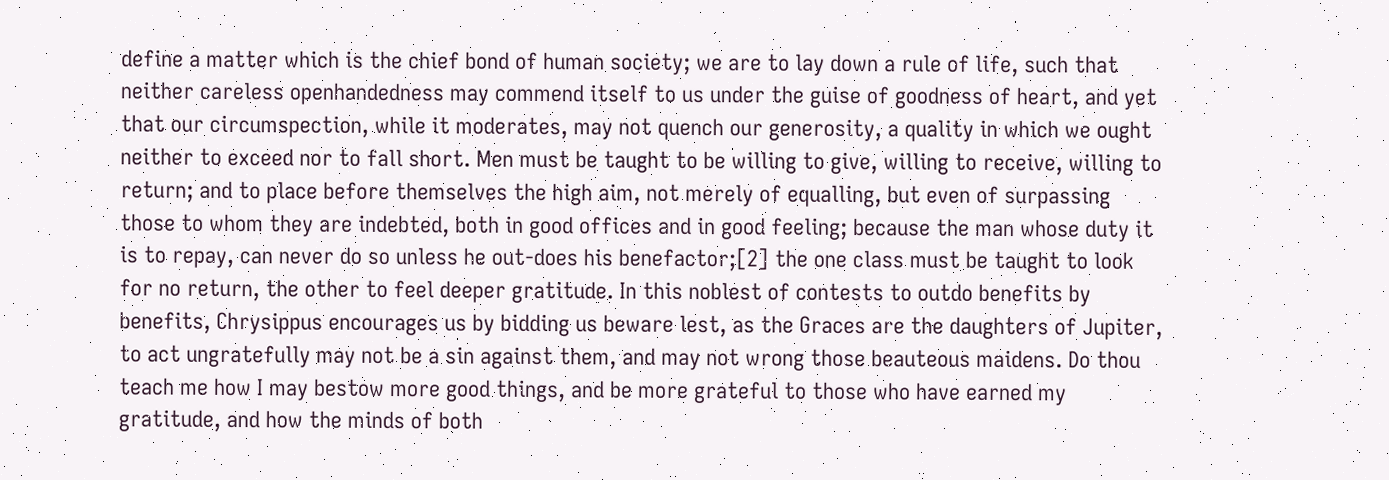define a matter which is the chief bond of human society; we are to lay down a rule of life, such that neither careless openhandedness may commend itself to us under the guise of goodness of heart, and yet that our circumspection, while it moderates, may not quench our generosity, a quality in which we ought neither to exceed nor to fall short. Men must be taught to be willing to give, willing to receive, willing to return; and to place before themselves the high aim, not merely of equalling, but even of surpassing those to whom they are indebted, both in good offices and in good feeling; because the man whose duty it is to repay, can never do so unless he out-does his benefactor;[2] the one class must be taught to look for no return, the other to feel deeper gratitude. In this noblest of contests to outdo benefits by benefits, Chrysippus encourages us by bidding us beware lest, as the Graces are the daughters of Jupiter, to act ungratefully may not be a sin against them, and may not wrong those beauteous maidens. Do thou teach me how I may bestow more good things, and be more grateful to those who have earned my gratitude, and how the minds of both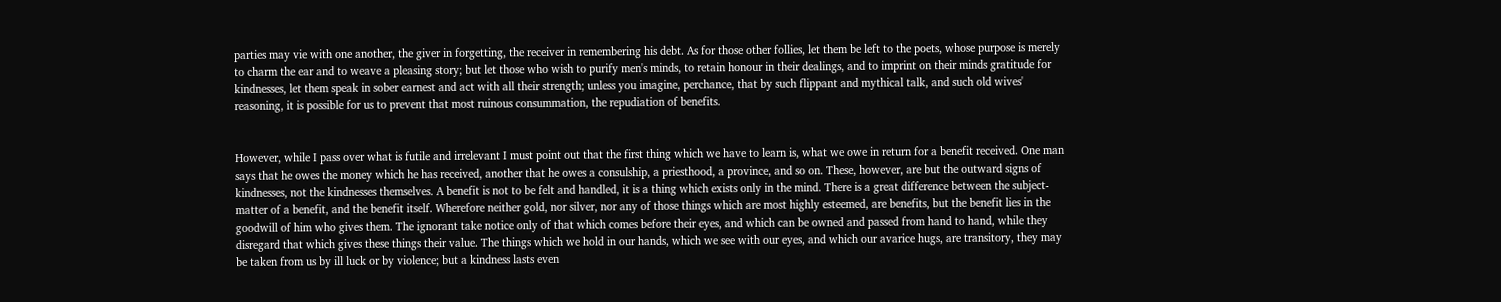parties may vie with one another, the giver in forgetting, the receiver in remembering his debt. As for those other follies, let them be left to the poets, whose purpose is merely to charm the ear and to weave a pleasing story; but let those who wish to purify men's minds, to retain honour in their dealings, and to imprint on their minds gratitude for kindnesses, let them speak in sober earnest and act with all their strength; unless you imagine, perchance, that by such flippant and mythical talk, and such old wives' reasoning, it is possible for us to prevent that most ruinous consummation, the repudiation of benefits.


However, while I pass over what is futile and irrelevant I must point out that the first thing which we have to learn is, what we owe in return for a benefit received. One man says that he owes the money which he has received, another that he owes a consulship, a priesthood, a province, and so on. These, however, are but the outward signs of kindnesses, not the kindnesses themselves. A benefit is not to be felt and handled, it is a thing which exists only in the mind. There is a great difference between the subject- matter of a benefit, and the benefit itself. Wherefore neither gold, nor silver, nor any of those things which are most highly esteemed, are benefits, but the benefit lies in the goodwill of him who gives them. The ignorant take notice only of that which comes before their eyes, and which can be owned and passed from hand to hand, while they disregard that which gives these things their value. The things which we hold in our hands, which we see with our eyes, and which our avarice hugs, are transitory, they may be taken from us by ill luck or by violence; but a kindness lasts even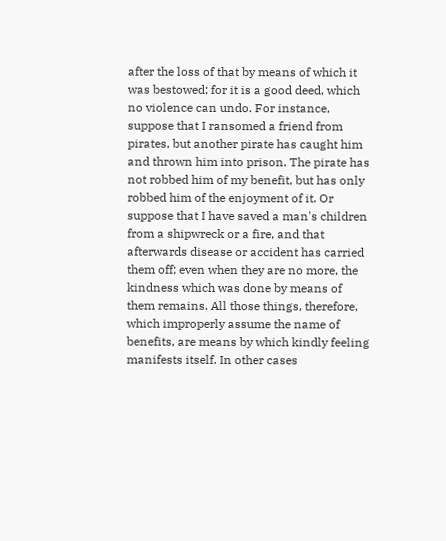after the loss of that by means of which it was bestowed; for it is a good deed, which no violence can undo. For instance, suppose that I ransomed a friend from pirates, but another pirate has caught him and thrown him into prison. The pirate has not robbed him of my benefit, but has only robbed him of the enjoyment of it. Or suppose that I have saved a man's children from a shipwreck or a fire, and that afterwards disease or accident has carried them off; even when they are no more, the kindness which was done by means of them remains. All those things, therefore, which improperly assume the name of benefits, are means by which kindly feeling manifests itself. In other cases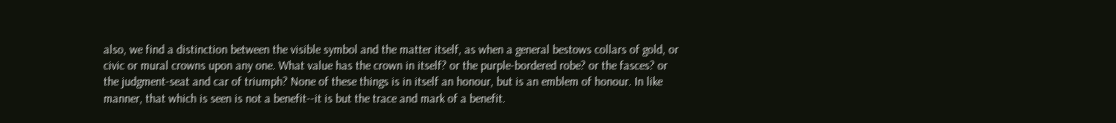also, we find a distinction between the visible symbol and the matter itself, as when a general bestows collars of gold, or civic or mural crowns upon any one. What value has the crown in itself? or the purple-bordered robe? or the fasces? or the judgment-seat and car of triumph? None of these things is in itself an honour, but is an emblem of honour. In like manner, that which is seen is not a benefit--it is but the trace and mark of a benefit.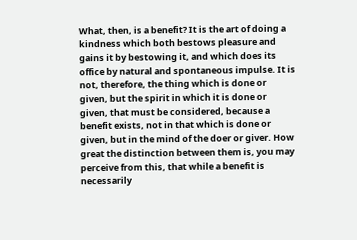What, then, is a benefit? It is the art of doing a kindness which both bestows pleasure and gains it by bestowing it, and which does its office by natural and spontaneous impulse. It is not, therefore, the thing which is done or given, but the spirit in which it is done or given, that must be considered, because a benefit exists, not in that which is done or given, but in the mind of the doer or giver. How great the distinction between them is, you may perceive from this, that while a benefit is necessarily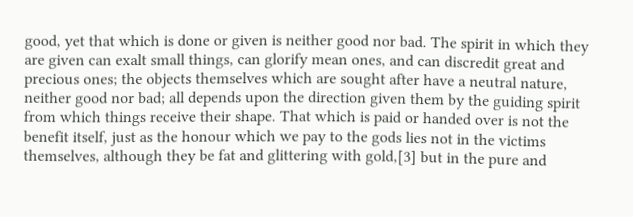good, yet that which is done or given is neither good nor bad. The spirit in which they are given can exalt small things, can glorify mean ones, and can discredit great and precious ones; the objects themselves which are sought after have a neutral nature, neither good nor bad; all depends upon the direction given them by the guiding spirit from which things receive their shape. That which is paid or handed over is not the benefit itself, just as the honour which we pay to the gods lies not in the victims themselves, although they be fat and glittering with gold,[3] but in the pure and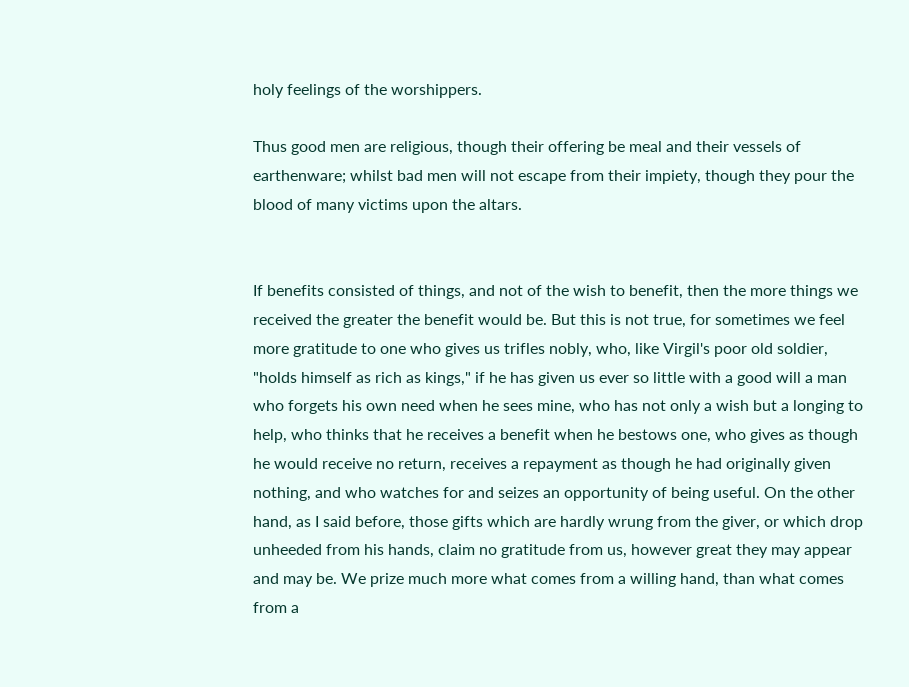holy feelings of the worshippers.

Thus good men are religious, though their offering be meal and their vessels of earthenware; whilst bad men will not escape from their impiety, though they pour the blood of many victims upon the altars.


If benefits consisted of things, and not of the wish to benefit, then the more things we received the greater the benefit would be. But this is not true, for sometimes we feel more gratitude to one who gives us trifles nobly, who, like Virgil's poor old soldier, "holds himself as rich as kings," if he has given us ever so little with a good will a man who forgets his own need when he sees mine, who has not only a wish but a longing to help, who thinks that he receives a benefit when he bestows one, who gives as though he would receive no return, receives a repayment as though he had originally given nothing, and who watches for and seizes an opportunity of being useful. On the other hand, as I said before, those gifts which are hardly wrung from the giver, or which drop unheeded from his hands, claim no gratitude from us, however great they may appear and may be. We prize much more what comes from a willing hand, than what comes from a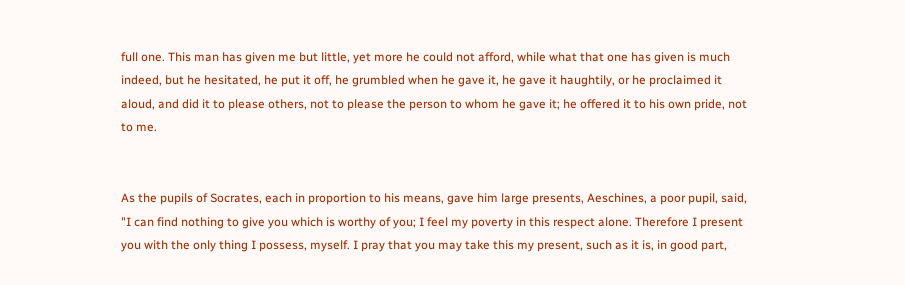full one. This man has given me but little, yet more he could not afford, while what that one has given is much indeed, but he hesitated, he put it off, he grumbled when he gave it, he gave it haughtily, or he proclaimed it aloud, and did it to please others, not to please the person to whom he gave it; he offered it to his own pride, not to me.


As the pupils of Socrates, each in proportion to his means, gave him large presents, Aeschines, a poor pupil, said, "I can find nothing to give you which is worthy of you; I feel my poverty in this respect alone. Therefore I present you with the only thing I possess, myself. I pray that you may take this my present, such as it is, in good part,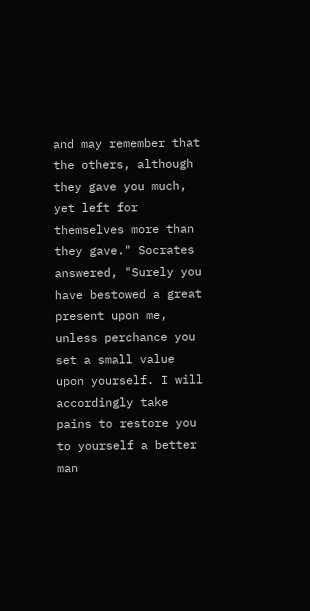and may remember that the others, although they gave you much, yet left for themselves more than they gave." Socrates answered, "Surely you have bestowed a great present upon me, unless perchance you set a small value upon yourself. I will accordingly take pains to restore you to yourself a better man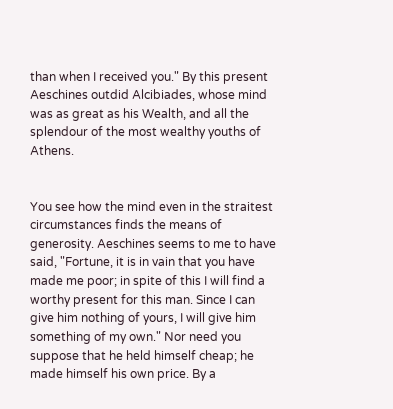than when I received you." By this present Aeschines outdid Alcibiades, whose mind was as great as his Wealth, and all the splendour of the most wealthy youths of Athens.


You see how the mind even in the straitest circumstances finds the means of generosity. Aeschines seems to me to have said, "Fortune, it is in vain that you have made me poor; in spite of this I will find a worthy present for this man. Since I can give him nothing of yours, I will give him something of my own." Nor need you suppose that he held himself cheap; he made himself his own price. By a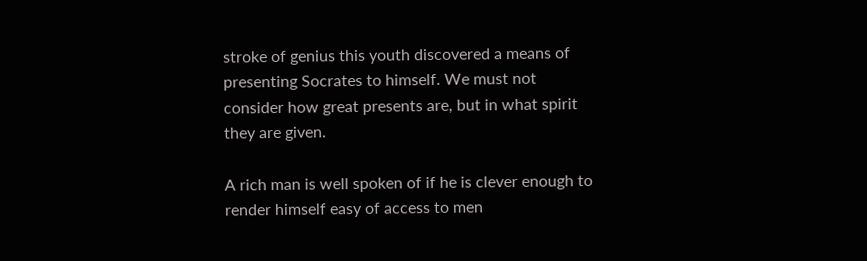stroke of genius this youth discovered a means of presenting Socrates to himself. We must not consider how great presents are, but in what spirit they are given.

A rich man is well spoken of if he is clever enough to render himself easy of access to men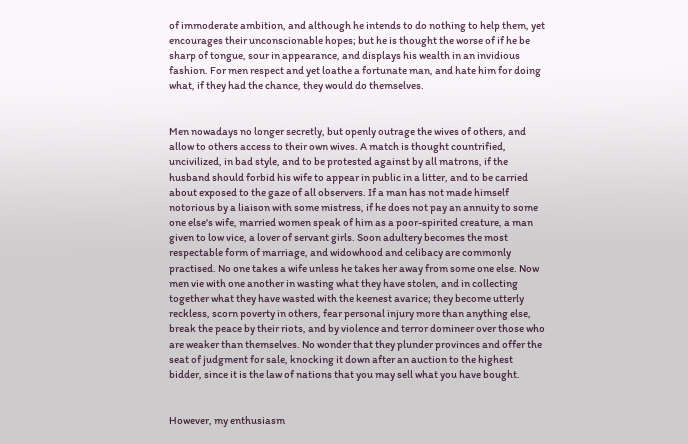of immoderate ambition, and although he intends to do nothing to help them, yet encourages their unconscionable hopes; but he is thought the worse of if he be sharp of tongue, sour in appearance, and displays his wealth in an invidious fashion. For men respect and yet loathe a fortunate man, and hate him for doing what, if they had the chance, they would do themselves.


Men nowadays no longer secretly, but openly outrage the wives of others, and allow to others access to their own wives. A match is thought countrified, uncivilized, in bad style, and to be protested against by all matrons, if the husband should forbid his wife to appear in public in a litter, and to be carried about exposed to the gaze of all observers. If a man has not made himself notorious by a liaison with some mistress, if he does not pay an annuity to some one else's wife, married women speak of him as a poor-spirited creature, a man given to low vice, a lover of servant girls. Soon adultery becomes the most respectable form of marriage, and widowhood and celibacy are commonly practised. No one takes a wife unless he takes her away from some one else. Now men vie with one another in wasting what they have stolen, and in collecting together what they have wasted with the keenest avarice; they become utterly reckless, scorn poverty in others, fear personal injury more than anything else, break the peace by their riots, and by violence and terror domineer over those who are weaker than themselves. No wonder that they plunder provinces and offer the seat of judgment for sale, knocking it down after an auction to the highest bidder, since it is the law of nations that you may sell what you have bought.


However, my enthusiasm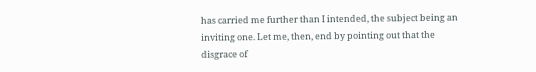has carried me further than I intended, the subject being an inviting one. Let me, then, end by pointing out that the disgrace of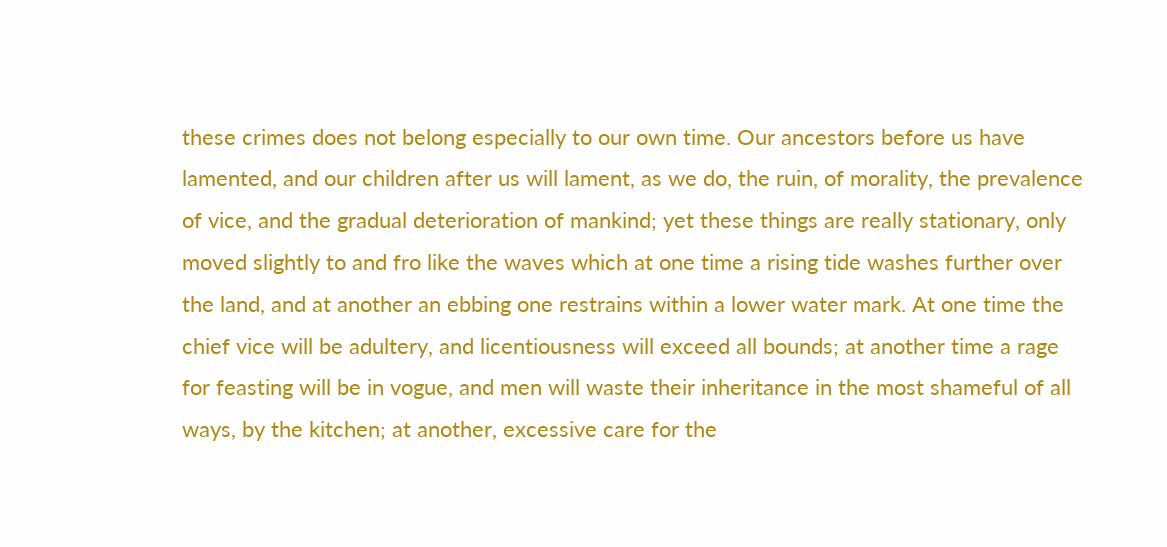these crimes does not belong especially to our own time. Our ancestors before us have lamented, and our children after us will lament, as we do, the ruin, of morality, the prevalence of vice, and the gradual deterioration of mankind; yet these things are really stationary, only moved slightly to and fro like the waves which at one time a rising tide washes further over the land, and at another an ebbing one restrains within a lower water mark. At one time the chief vice will be adultery, and licentiousness will exceed all bounds; at another time a rage for feasting will be in vogue, and men will waste their inheritance in the most shameful of all ways, by the kitchen; at another, excessive care for the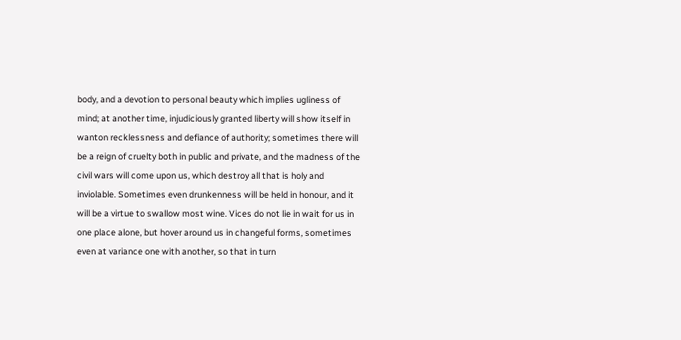body, and a devotion to personal beauty which implies ugliness of mind; at another time, injudiciously granted liberty will show itself in wanton recklessness and defiance of authority; sometimes there will be a reign of cruelty both in public and private, and the madness of the civil wars will come upon us, which destroy all that is holy and inviolable. Sometimes even drunkenness will be held in honour, and it will be a virtue to swallow most wine. Vices do not lie in wait for us in one place alone, but hover around us in changeful forms, sometimes even at variance one with another, so that in turn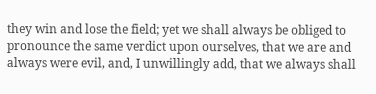they win and lose the field; yet we shall always be obliged to pronounce the same verdict upon ourselves, that we are and always were evil, and, I unwillingly add, that we always shall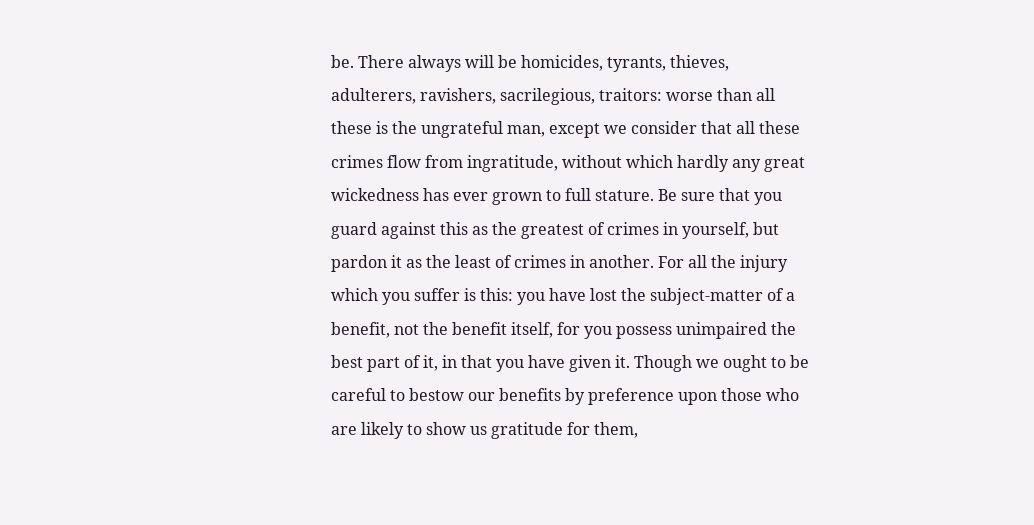be. There always will be homicides, tyrants, thieves, adulterers, ravishers, sacrilegious, traitors: worse than all these is the ungrateful man, except we consider that all these crimes flow from ingratitude, without which hardly any great wickedness has ever grown to full stature. Be sure that you guard against this as the greatest of crimes in yourself, but pardon it as the least of crimes in another. For all the injury which you suffer is this: you have lost the subject-matter of a benefit, not the benefit itself, for you possess unimpaired the best part of it, in that you have given it. Though we ought to be careful to bestow our benefits by preference upon those who are likely to show us gratitude for them,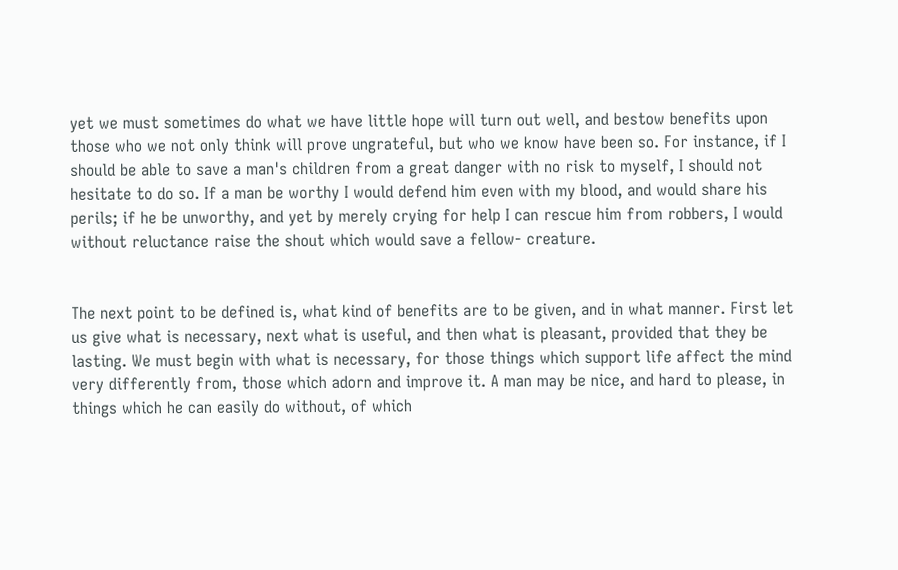yet we must sometimes do what we have little hope will turn out well, and bestow benefits upon those who we not only think will prove ungrateful, but who we know have been so. For instance, if I should be able to save a man's children from a great danger with no risk to myself, I should not hesitate to do so. If a man be worthy I would defend him even with my blood, and would share his perils; if he be unworthy, and yet by merely crying for help I can rescue him from robbers, I would without reluctance raise the shout which would save a fellow- creature.


The next point to be defined is, what kind of benefits are to be given, and in what manner. First let us give what is necessary, next what is useful, and then what is pleasant, provided that they be lasting. We must begin with what is necessary, for those things which support life affect the mind very differently from, those which adorn and improve it. A man may be nice, and hard to please, in things which he can easily do without, of which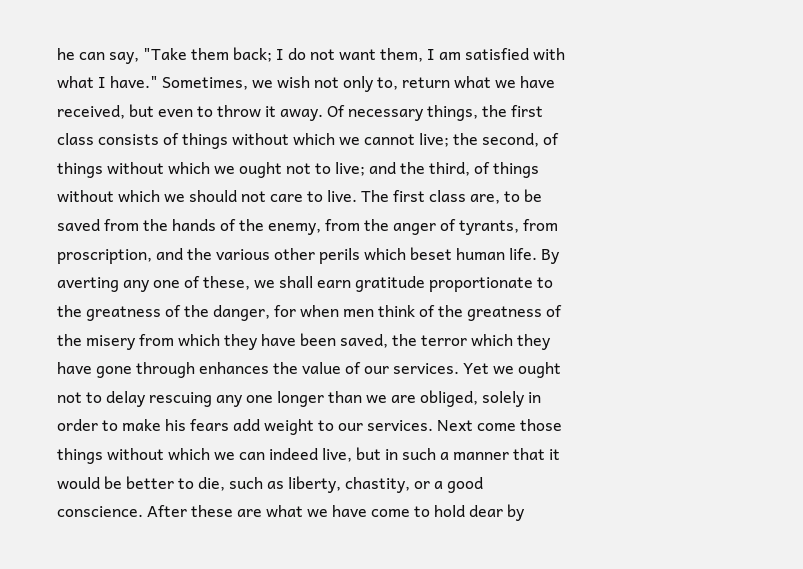he can say, "Take them back; I do not want them, I am satisfied with what I have." Sometimes, we wish not only to, return what we have received, but even to throw it away. Of necessary things, the first class consists of things without which we cannot live; the second, of things without which we ought not to live; and the third, of things without which we should not care to live. The first class are, to be saved from the hands of the enemy, from the anger of tyrants, from proscription, and the various other perils which beset human life. By averting any one of these, we shall earn gratitude proportionate to the greatness of the danger, for when men think of the greatness of the misery from which they have been saved, the terror which they have gone through enhances the value of our services. Yet we ought not to delay rescuing any one longer than we are obliged, solely in order to make his fears add weight to our services. Next come those things without which we can indeed live, but in such a manner that it would be better to die, such as liberty, chastity, or a good conscience. After these are what we have come to hold dear by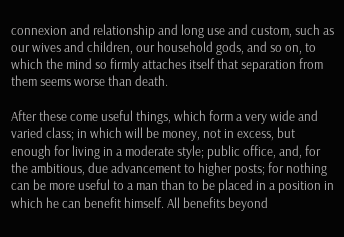connexion and relationship and long use and custom, such as our wives and children, our household gods, and so on, to which the mind so firmly attaches itself that separation from them seems worse than death.

After these come useful things, which form a very wide and varied class; in which will be money, not in excess, but enough for living in a moderate style; public office, and, for the ambitious, due advancement to higher posts; for nothing can be more useful to a man than to be placed in a position in which he can benefit himself. All benefits beyond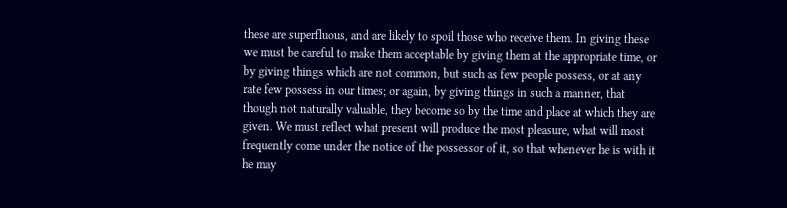these are superfluous, and are likely to spoil those who receive them. In giving these we must be careful to make them acceptable by giving them at the appropriate time, or by giving things which are not common, but such as few people possess, or at any rate few possess in our times; or again, by giving things in such a manner, that though not naturally valuable, they become so by the time and place at which they are given. We must reflect what present will produce the most pleasure, what will most frequently come under the notice of the possessor of it, so that whenever he is with it he may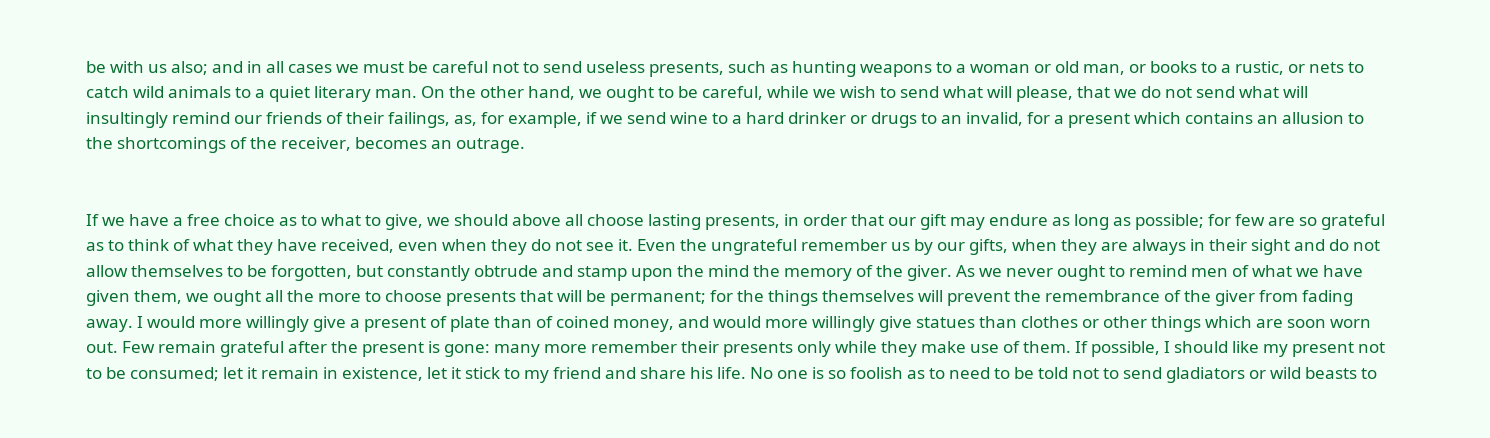be with us also; and in all cases we must be careful not to send useless presents, such as hunting weapons to a woman or old man, or books to a rustic, or nets to catch wild animals to a quiet literary man. On the other hand, we ought to be careful, while we wish to send what will please, that we do not send what will insultingly remind our friends of their failings, as, for example, if we send wine to a hard drinker or drugs to an invalid, for a present which contains an allusion to the shortcomings of the receiver, becomes an outrage.


If we have a free choice as to what to give, we should above all choose lasting presents, in order that our gift may endure as long as possible; for few are so grateful as to think of what they have received, even when they do not see it. Even the ungrateful remember us by our gifts, when they are always in their sight and do not allow themselves to be forgotten, but constantly obtrude and stamp upon the mind the memory of the giver. As we never ought to remind men of what we have given them, we ought all the more to choose presents that will be permanent; for the things themselves will prevent the remembrance of the giver from fading away. I would more willingly give a present of plate than of coined money, and would more willingly give statues than clothes or other things which are soon worn out. Few remain grateful after the present is gone: many more remember their presents only while they make use of them. If possible, I should like my present not to be consumed; let it remain in existence, let it stick to my friend and share his life. No one is so foolish as to need to be told not to send gladiators or wild beasts to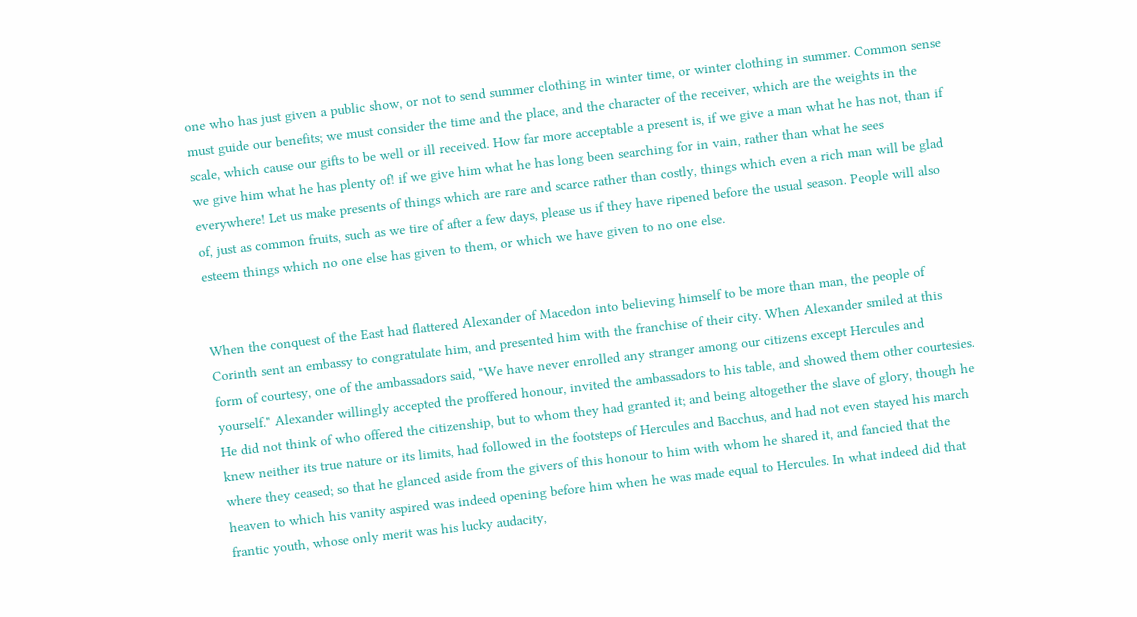one who has just given a public show, or not to send summer clothing in winter time, or winter clothing in summer. Common sense must guide our benefits; we must consider the time and the place, and the character of the receiver, which are the weights in the scale, which cause our gifts to be well or ill received. How far more acceptable a present is, if we give a man what he has not, than if we give him what he has plenty of! if we give him what he has long been searching for in vain, rather than what he sees everywhere! Let us make presents of things which are rare and scarce rather than costly, things which even a rich man will be glad of, just as common fruits, such as we tire of after a few days, please us if they have ripened before the usual season. People will also esteem things which no one else has given to them, or which we have given to no one else.


When the conquest of the East had flattered Alexander of Macedon into believing himself to be more than man, the people of Corinth sent an embassy to congratulate him, and presented him with the franchise of their city. When Alexander smiled at this form of courtesy, one of the ambassadors said, "We have never enrolled any stranger among our citizens except Hercules and yourself." Alexander willingly accepted the proffered honour, invited the ambassadors to his table, and showed them other courtesies. He did not think of who offered the citizenship, but to whom they had granted it; and being altogether the slave of glory, though he knew neither its true nature or its limits, had followed in the footsteps of Hercules and Bacchus, and had not even stayed his march where they ceased; so that he glanced aside from the givers of this honour to him with whom he shared it, and fancied that the heaven to which his vanity aspired was indeed opening before him when he was made equal to Hercules. In what indeed did that frantic youth, whose only merit was his lucky audacity,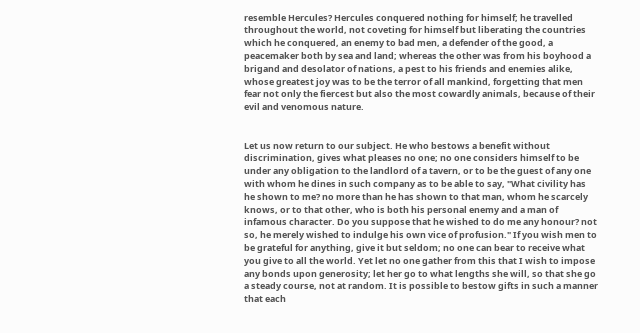resemble Hercules? Hercules conquered nothing for himself; he travelled throughout the world, not coveting for himself but liberating the countries which he conquered, an enemy to bad men, a defender of the good, a peacemaker both by sea and land; whereas the other was from his boyhood a brigand and desolator of nations, a pest to his friends and enemies alike, whose greatest joy was to be the terror of all mankind, forgetting that men fear not only the fiercest but also the most cowardly animals, because of their evil and venomous nature.


Let us now return to our subject. He who bestows a benefit without discrimination, gives what pleases no one; no one considers himself to be under any obligation to the landlord of a tavern, or to be the guest of any one with whom he dines in such company as to be able to say, "What civility has he shown to me? no more than he has shown to that man, whom he scarcely knows, or to that other, who is both his personal enemy and a man of infamous character. Do you suppose that he wished to do me any honour? not so, he merely wished to indulge his own vice of profusion." If you wish men to be grateful for anything, give it but seldom; no one can bear to receive what you give to all the world. Yet let no one gather from this that I wish to impose any bonds upon generosity; let her go to what lengths she will, so that she go a steady course, not at random. It is possible to bestow gifts in such a manner that each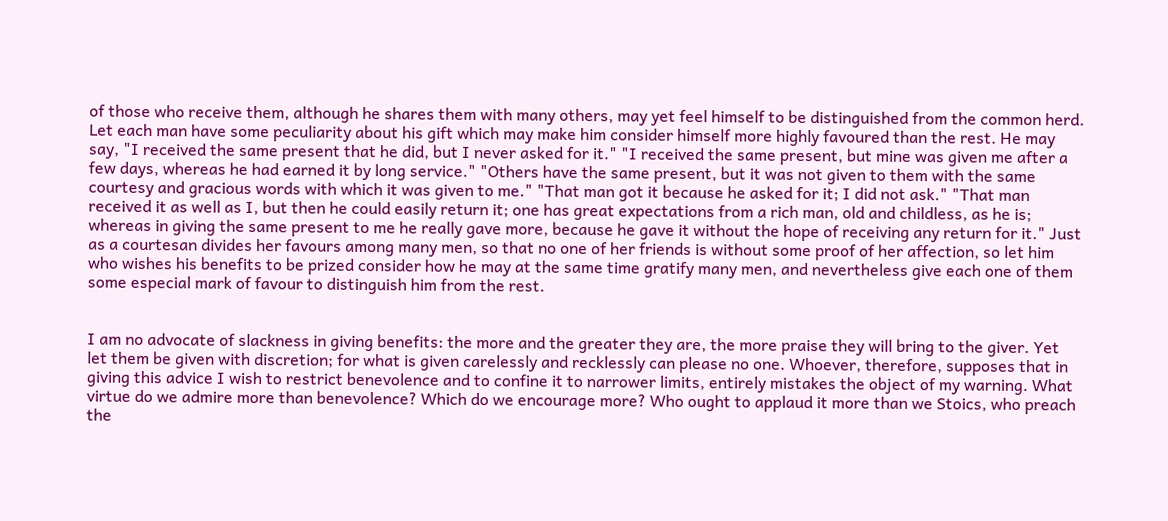of those who receive them, although he shares them with many others, may yet feel himself to be distinguished from the common herd. Let each man have some peculiarity about his gift which may make him consider himself more highly favoured than the rest. He may say, "I received the same present that he did, but I never asked for it." "I received the same present, but mine was given me after a few days, whereas he had earned it by long service." "Others have the same present, but it was not given to them with the same courtesy and gracious words with which it was given to me." "That man got it because he asked for it; I did not ask." "That man received it as well as I, but then he could easily return it; one has great expectations from a rich man, old and childless, as he is; whereas in giving the same present to me he really gave more, because he gave it without the hope of receiving any return for it." Just as a courtesan divides her favours among many men, so that no one of her friends is without some proof of her affection, so let him who wishes his benefits to be prized consider how he may at the same time gratify many men, and nevertheless give each one of them some especial mark of favour to distinguish him from the rest.


I am no advocate of slackness in giving benefits: the more and the greater they are, the more praise they will bring to the giver. Yet let them be given with discretion; for what is given carelessly and recklessly can please no one. Whoever, therefore, supposes that in giving this advice I wish to restrict benevolence and to confine it to narrower limits, entirely mistakes the object of my warning. What virtue do we admire more than benevolence? Which do we encourage more? Who ought to applaud it more than we Stoics, who preach the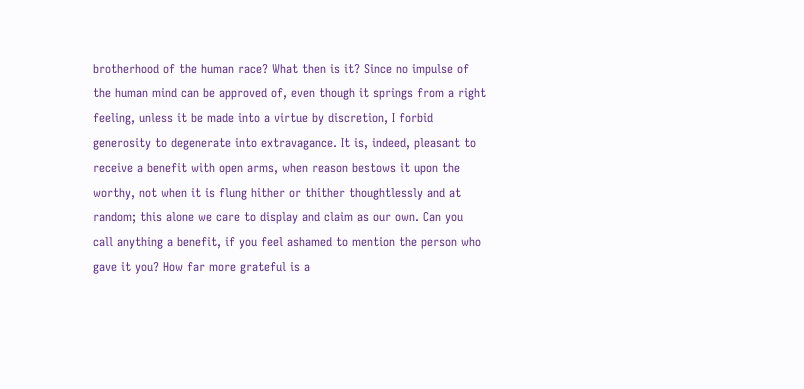brotherhood of the human race? What then is it? Since no impulse of the human mind can be approved of, even though it springs from a right feeling, unless it be made into a virtue by discretion, I forbid generosity to degenerate into extravagance. It is, indeed, pleasant to receive a benefit with open arms, when reason bestows it upon the worthy, not when it is flung hither or thither thoughtlessly and at random; this alone we care to display and claim as our own. Can you call anything a benefit, if you feel ashamed to mention the person who gave it you? How far more grateful is a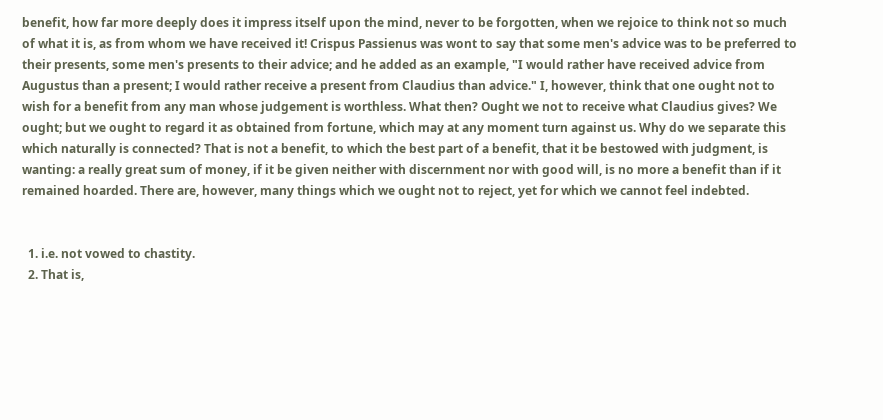benefit, how far more deeply does it impress itself upon the mind, never to be forgotten, when we rejoice to think not so much of what it is, as from whom we have received it! Crispus Passienus was wont to say that some men's advice was to be preferred to their presents, some men's presents to their advice; and he added as an example, "I would rather have received advice from Augustus than a present; I would rather receive a present from Claudius than advice." I, however, think that one ought not to wish for a benefit from any man whose judgement is worthless. What then? Ought we not to receive what Claudius gives? We ought; but we ought to regard it as obtained from fortune, which may at any moment turn against us. Why do we separate this which naturally is connected? That is not a benefit, to which the best part of a benefit, that it be bestowed with judgment, is wanting: a really great sum of money, if it be given neither with discernment nor with good will, is no more a benefit than if it remained hoarded. There are, however, many things which we ought not to reject, yet for which we cannot feel indebted.


  1. i.e. not vowed to chastity.
  2. That is,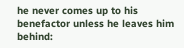he never comes up to his benefactor unless he leaves him behind: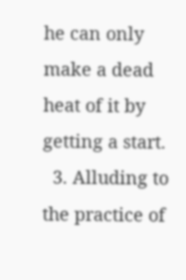he can only make a dead heat of it by getting a start.
  3. Alluding to the practice of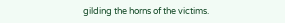gilding the horns of the victims.